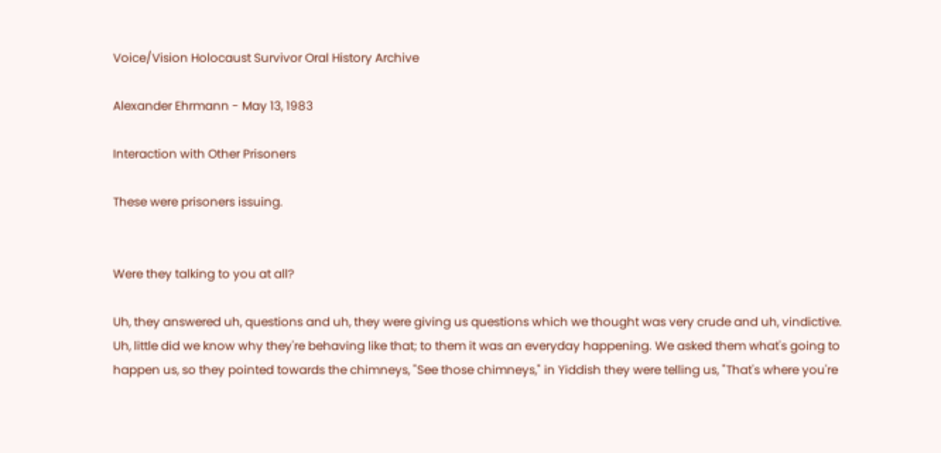Voice/Vision Holocaust Survivor Oral History Archive

Alexander Ehrmann - May 13, 1983

Interaction with Other Prisoners

These were prisoners issuing.


Were they talking to you at all?

Uh, they answered uh, questions and uh, they were giving us questions which we thought was very crude and uh, vindictive. Uh, little did we know why they're behaving like that; to them it was an everyday happening. We asked them what's going to happen us, so they pointed towards the chimneys, "See those chimneys," in Yiddish they were telling us, "That's where you're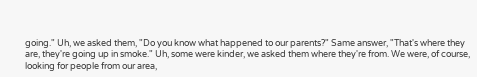going." Uh, we asked them, "Do you know what happened to our parents?" Same answer, "That's where they are, they're going up in smoke." Uh, some were kinder, we asked them where they're from. We were, of course, looking for people from our area,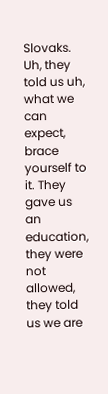Slovaks. Uh, they told us uh, what we can expect, brace yourself to it. They gave us an education, they were not allowed, they told us we are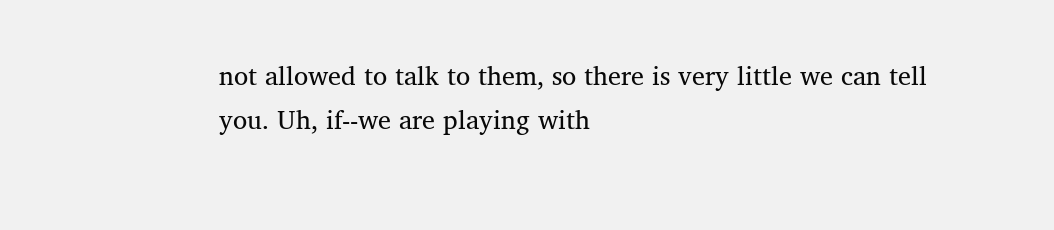not allowed to talk to them, so there is very little we can tell you. Uh, if--we are playing with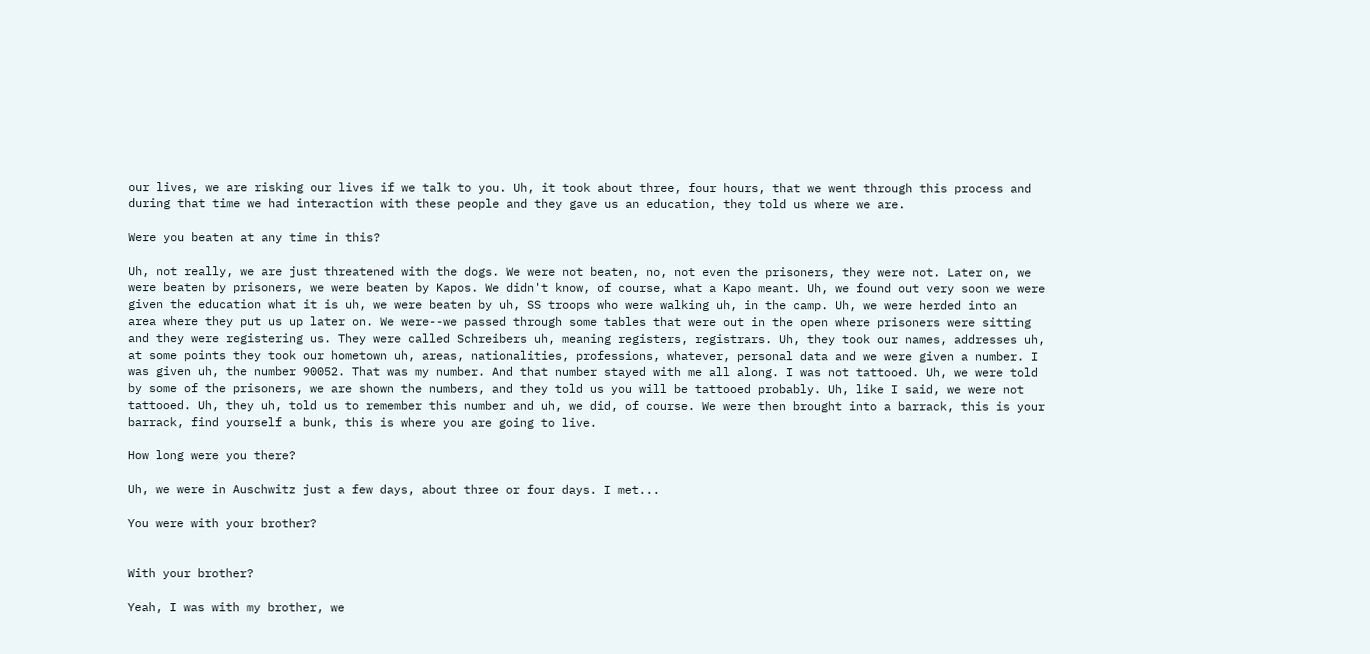our lives, we are risking our lives if we talk to you. Uh, it took about three, four hours, that we went through this process and during that time we had interaction with these people and they gave us an education, they told us where we are.

Were you beaten at any time in this?

Uh, not really, we are just threatened with the dogs. We were not beaten, no, not even the prisoners, they were not. Later on, we were beaten by prisoners, we were beaten by Kapos. We didn't know, of course, what a Kapo meant. Uh, we found out very soon we were given the education what it is uh, we were beaten by uh, SS troops who were walking uh, in the camp. Uh, we were herded into an area where they put us up later on. We were--we passed through some tables that were out in the open where prisoners were sitting and they were registering us. They were called Schreibers uh, meaning registers, registrars. Uh, they took our names, addresses uh, at some points they took our hometown uh, areas, nationalities, professions, whatever, personal data and we were given a number. I was given uh, the number 90052. That was my number. And that number stayed with me all along. I was not tattooed. Uh, we were told by some of the prisoners, we are shown the numbers, and they told us you will be tattooed probably. Uh, like I said, we were not tattooed. Uh, they uh, told us to remember this number and uh, we did, of course. We were then brought into a barrack, this is your barrack, find yourself a bunk, this is where you are going to live.

How long were you there?

Uh, we were in Auschwitz just a few days, about three or four days. I met...

You were with your brother?


With your brother?

Yeah, I was with my brother, we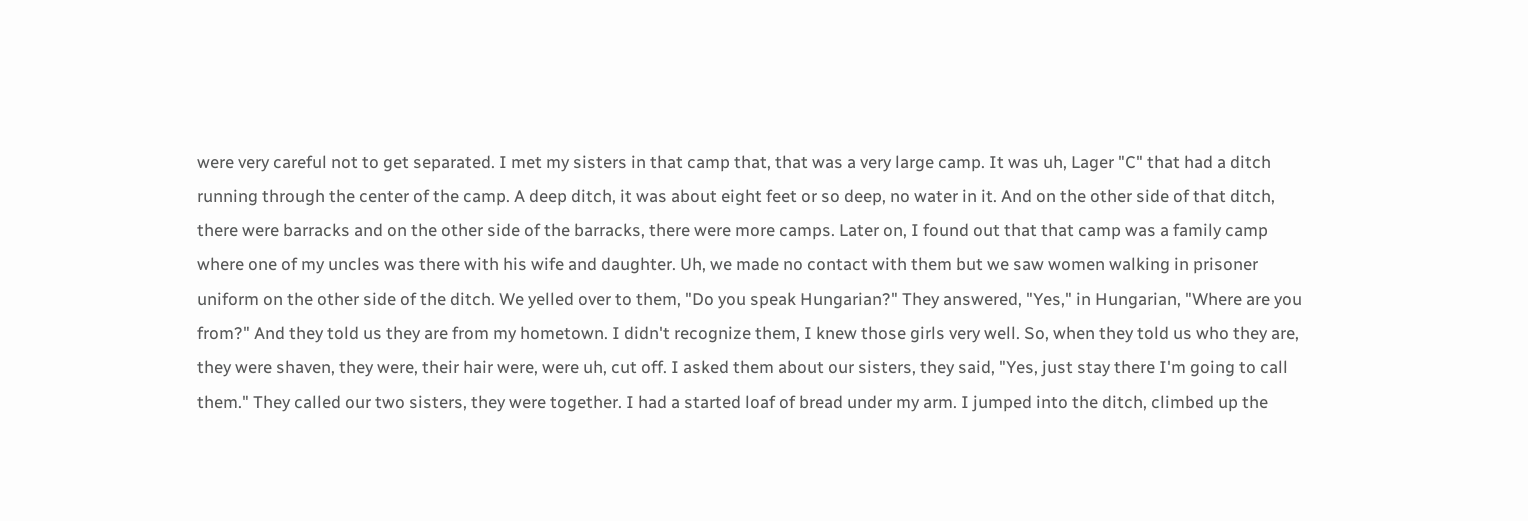were very careful not to get separated. I met my sisters in that camp that, that was a very large camp. It was uh, Lager "C" that had a ditch running through the center of the camp. A deep ditch, it was about eight feet or so deep, no water in it. And on the other side of that ditch, there were barracks and on the other side of the barracks, there were more camps. Later on, I found out that that camp was a family camp where one of my uncles was there with his wife and daughter. Uh, we made no contact with them but we saw women walking in prisoner uniform on the other side of the ditch. We yelled over to them, "Do you speak Hungarian?" They answered, "Yes," in Hungarian, "Where are you from?" And they told us they are from my hometown. I didn't recognize them, I knew those girls very well. So, when they told us who they are, they were shaven, they were, their hair were, were uh, cut off. I asked them about our sisters, they said, "Yes, just stay there I'm going to call them." They called our two sisters, they were together. I had a started loaf of bread under my arm. I jumped into the ditch, climbed up the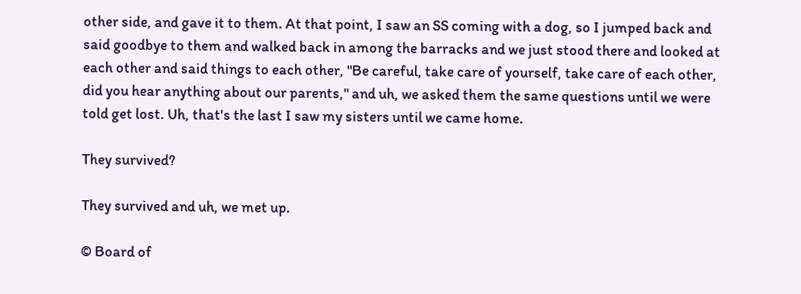other side, and gave it to them. At that point, I saw an SS coming with a dog, so I jumped back and said goodbye to them and walked back in among the barracks and we just stood there and looked at each other and said things to each other, "Be careful, take care of yourself, take care of each other, did you hear anything about our parents," and uh, we asked them the same questions until we were told get lost. Uh, that's the last I saw my sisters until we came home.

They survived?

They survived and uh, we met up.

© Board of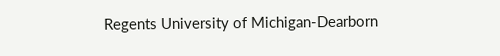Regents University of Michigan-Dearborn